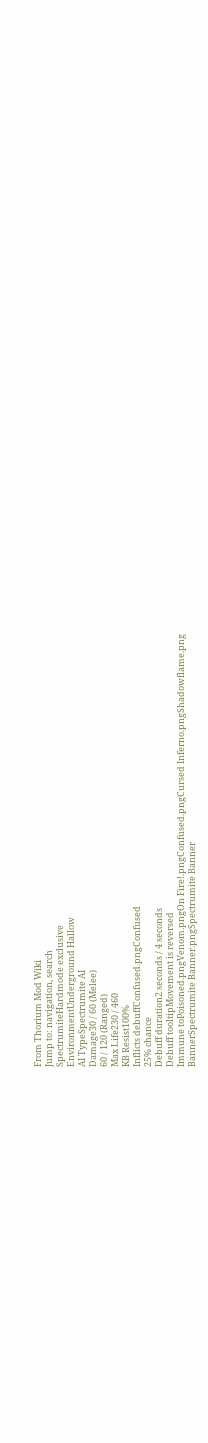From Thorium Mod Wiki
Jump to: navigation, search
SpectrumiteHardmode exclusive
EnvironmentUnderground Hallow
AI TypeSpectrumite AI
Damage30 / 60 (Melee)
60 / 120 (Ranged)
Max Life230 / 460
KB Resist100%
Inflicts debuffConfused.pngConfused
25% chance
Debuff duration2 seconds / 4 seconds
Debuff tooltipMovement is reversed
Immune toPoisoned.pngVenom.pngOn Fire!.pngConfused.pngCursed Inferno.pngShadowflame.png
BannerSpectrumite Banner.pngSpectrumite Banner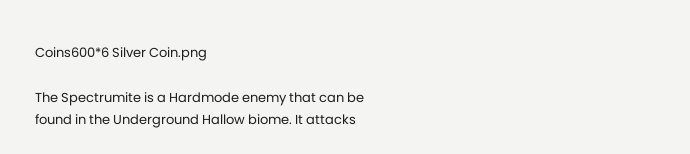Coins600*6 Silver Coin.png

The Spectrumite is a Hardmode enemy that can be found in the Underground Hallow biome. It attacks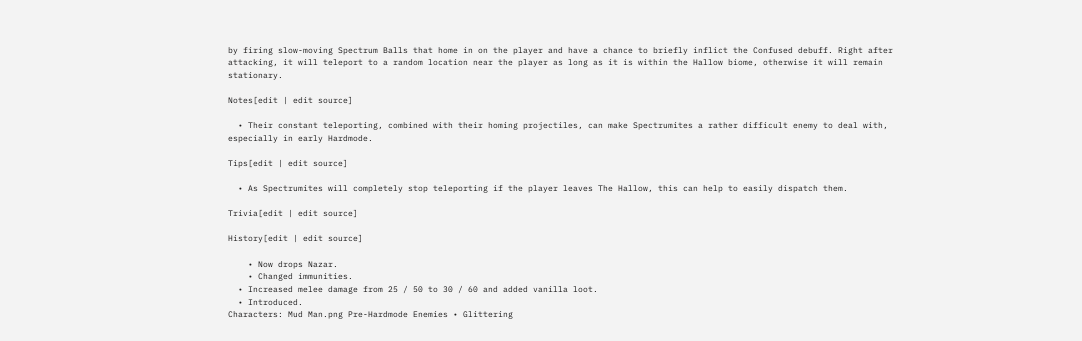by firing slow-moving Spectrum Balls that home in on the player and have a chance to briefly inflict the Confused debuff. Right after attacking, it will teleport to a random location near the player as long as it is within the Hallow biome, otherwise it will remain stationary.

Notes[edit | edit source]

  • Their constant teleporting, combined with their homing projectiles, can make Spectrumites a rather difficult enemy to deal with, especially in early Hardmode.

Tips[edit | edit source]

  • As Spectrumites will completely stop teleporting if the player leaves The Hallow, this can help to easily dispatch them.

Trivia[edit | edit source]

History[edit | edit source]

    • Now drops Nazar.
    • Changed immunities.
  • Increased melee damage from 25 / 50 to 30 / 60 and added vanilla loot.
  • Introduced.
Characters: Mud Man.png Pre-Hardmode Enemies • Glittering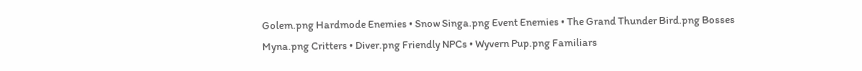Golem.png Hardmode Enemies • Snow Singa.png Event Enemies • The Grand Thunder Bird.png Bosses
Myna.png Critters • Diver.png Friendly NPCs • Wyvern Pup.png Familiars